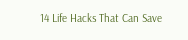14 Life Hacks That Can Save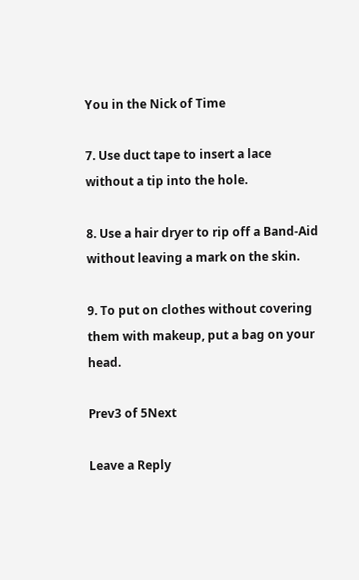You in the Nick of Time

7. Use duct tape to insert a lace without a tip into the hole.

8. Use a hair dryer to rip off a Band-Aid without leaving a mark on the skin.

9. To put on clothes without covering them with makeup, put a bag on your head.

Prev3 of 5Next

Leave a Reply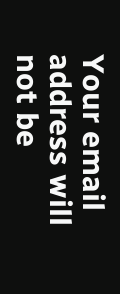Your email address will not be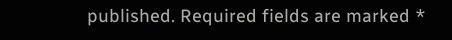published. Required fields are marked *